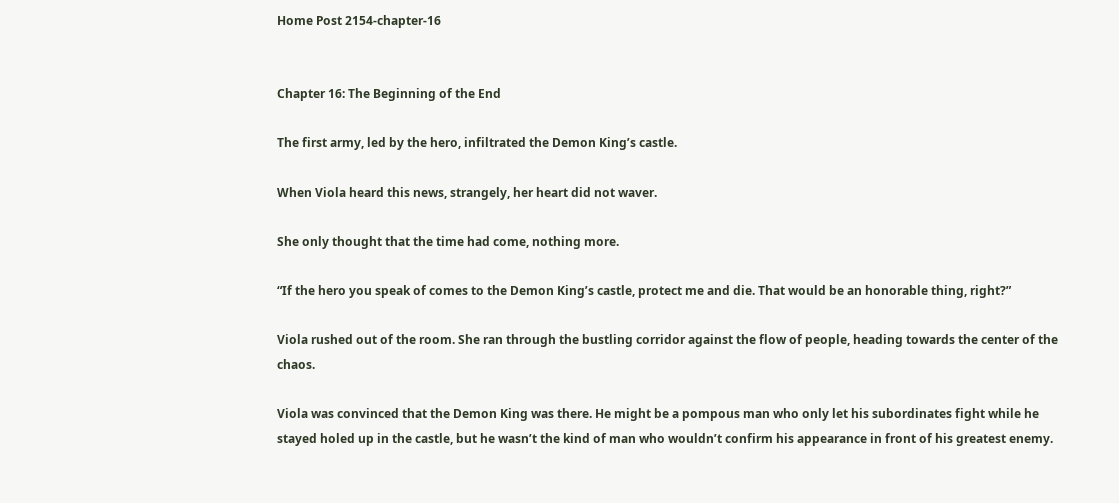Home Post 2154-chapter-16


Chapter 16: The Beginning of the End

The first army, led by the hero, infiltrated the Demon King’s castle.

When Viola heard this news, strangely, her heart did not waver.

She only thought that the time had come, nothing more.

“If the hero you speak of comes to the Demon King’s castle, protect me and die. That would be an honorable thing, right?”

Viola rushed out of the room. She ran through the bustling corridor against the flow of people, heading towards the center of the chaos.

Viola was convinced that the Demon King was there. He might be a pompous man who only let his subordinates fight while he stayed holed up in the castle, but he wasn’t the kind of man who wouldn’t confirm his appearance in front of his greatest enemy.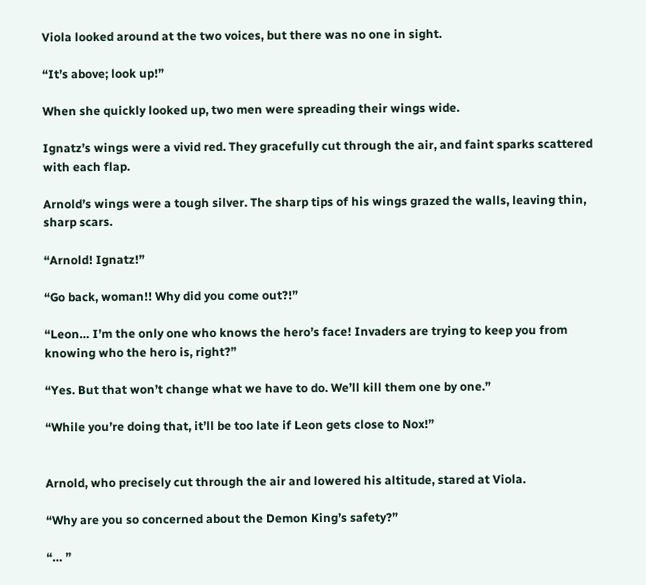Viola looked around at the two voices, but there was no one in sight.

“It’s above; look up!”

When she quickly looked up, two men were spreading their wings wide.

Ignatz’s wings were a vivid red. They gracefully cut through the air, and faint sparks scattered with each flap.

Arnold’s wings were a tough silver. The sharp tips of his wings grazed the walls, leaving thin, sharp scars.

“Arnold! Ignatz!”

“Go back, woman!! Why did you come out?!”

“Leon… I’m the only one who knows the hero’s face! Invaders are trying to keep you from knowing who the hero is, right?”

“Yes. But that won’t change what we have to do. We’ll kill them one by one.”

“While you’re doing that, it’ll be too late if Leon gets close to Nox!”


Arnold, who precisely cut through the air and lowered his altitude, stared at Viola.

“Why are you so concerned about the Demon King’s safety?”

“… ”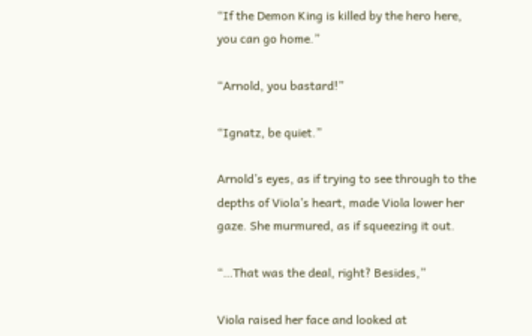“If the Demon King is killed by the hero here, you can go home.”

“Arnold, you bastard!”

“Ignatz, be quiet.”

Arnold’s eyes, as if trying to see through to the depths of Viola’s heart, made Viola lower her gaze. She murmured, as if squeezing it out.

“…That was the deal, right? Besides,”

Viola raised her face and looked at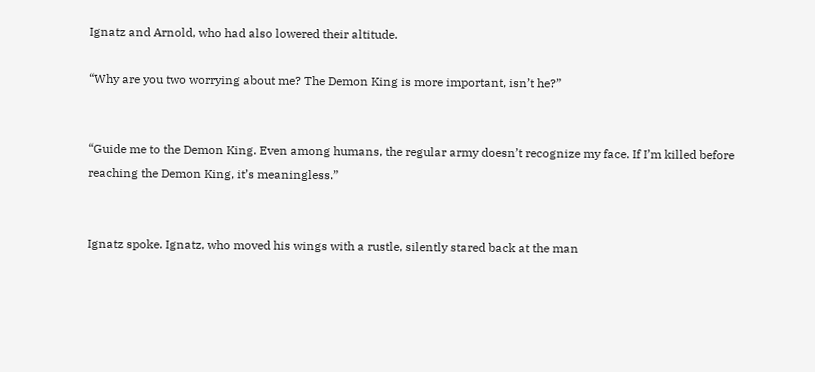Ignatz and Arnold, who had also lowered their altitude.

“Why are you two worrying about me? The Demon King is more important, isn’t he?”


“Guide me to the Demon King. Even among humans, the regular army doesn’t recognize my face. If I’m killed before reaching the Demon King, it’s meaningless.”


Ignatz spoke. Ignatz, who moved his wings with a rustle, silently stared back at the man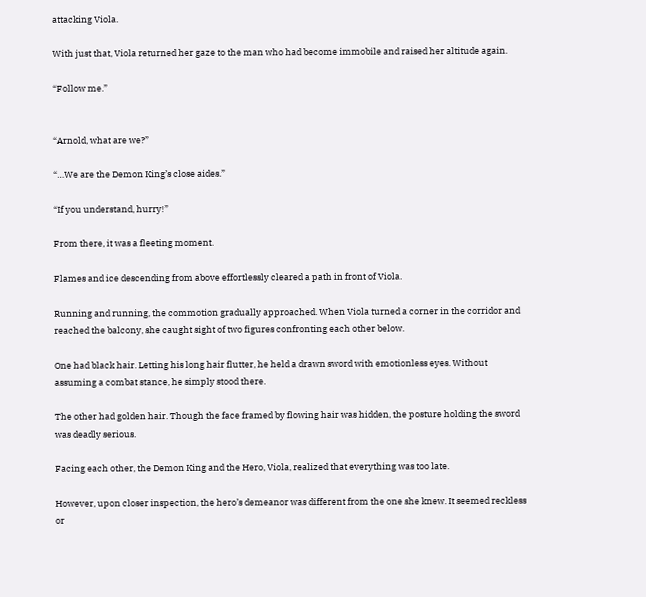attacking Viola.

With just that, Viola returned her gaze to the man who had become immobile and raised her altitude again.

“Follow me.”


“Arnold, what are we?”

“…We are the Demon King’s close aides.”

“If you understand, hurry!”

From there, it was a fleeting moment.

Flames and ice descending from above effortlessly cleared a path in front of Viola.

Running and running, the commotion gradually approached. When Viola turned a corner in the corridor and reached the balcony, she caught sight of two figures confronting each other below.

One had black hair. Letting his long hair flutter, he held a drawn sword with emotionless eyes. Without assuming a combat stance, he simply stood there.

The other had golden hair. Though the face framed by flowing hair was hidden, the posture holding the sword was deadly serious.

Facing each other, the Demon King and the Hero, Viola, realized that everything was too late.

However, upon closer inspection, the hero’s demeanor was different from the one she knew. It seemed reckless or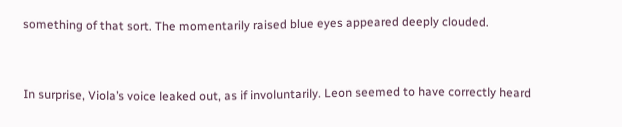something of that sort. The momentarily raised blue eyes appeared deeply clouded.


In surprise, Viola’s voice leaked out, as if involuntarily. Leon seemed to have correctly heard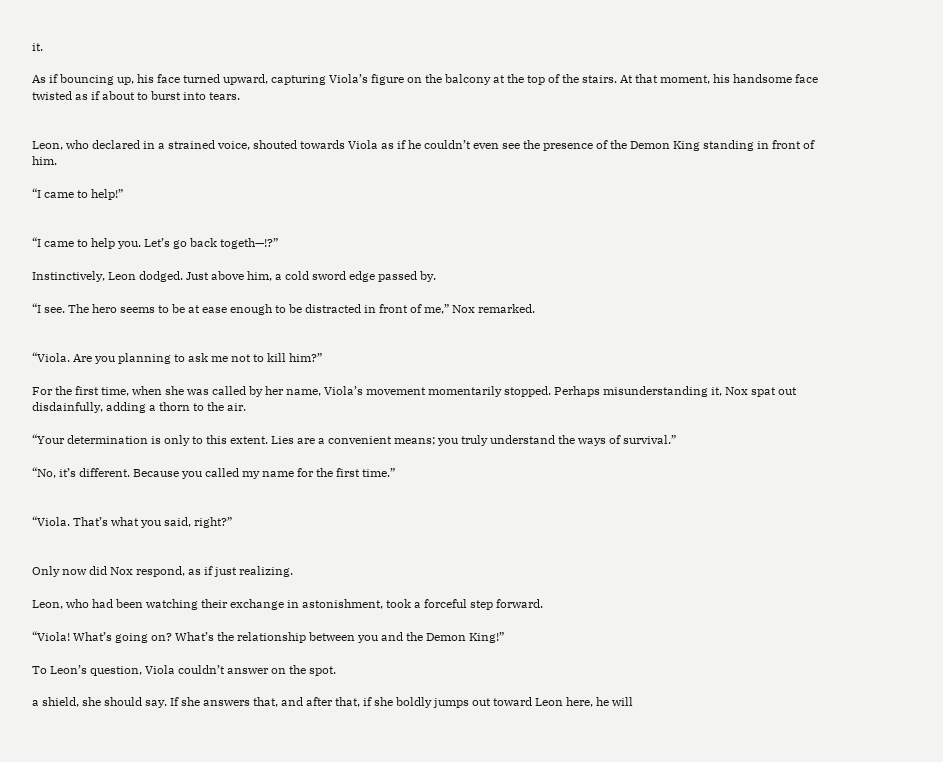it.

As if bouncing up, his face turned upward, capturing Viola’s figure on the balcony at the top of the stairs. At that moment, his handsome face twisted as if about to burst into tears.


Leon, who declared in a strained voice, shouted towards Viola as if he couldn’t even see the presence of the Demon King standing in front of him.

“I came to help!”


“I came to help you. Let’s go back togeth—!?”

Instinctively, Leon dodged. Just above him, a cold sword edge passed by.

“I see. The hero seems to be at ease enough to be distracted in front of me,” Nox remarked.


“Viola. Are you planning to ask me not to kill him?”

For the first time, when she was called by her name, Viola’s movement momentarily stopped. Perhaps misunderstanding it, Nox spat out disdainfully, adding a thorn to the air.

“Your determination is only to this extent. Lies are a convenient means; you truly understand the ways of survival.”

“No, it’s different. Because you called my name for the first time.”


“Viola. That’s what you said, right?”


Only now did Nox respond, as if just realizing.

Leon, who had been watching their exchange in astonishment, took a forceful step forward.

“Viola! What’s going on? What’s the relationship between you and the Demon King!”

To Leon’s question, Viola couldn’t answer on the spot.

a shield, she should say. If she answers that, and after that, if she boldly jumps out toward Leon here, he will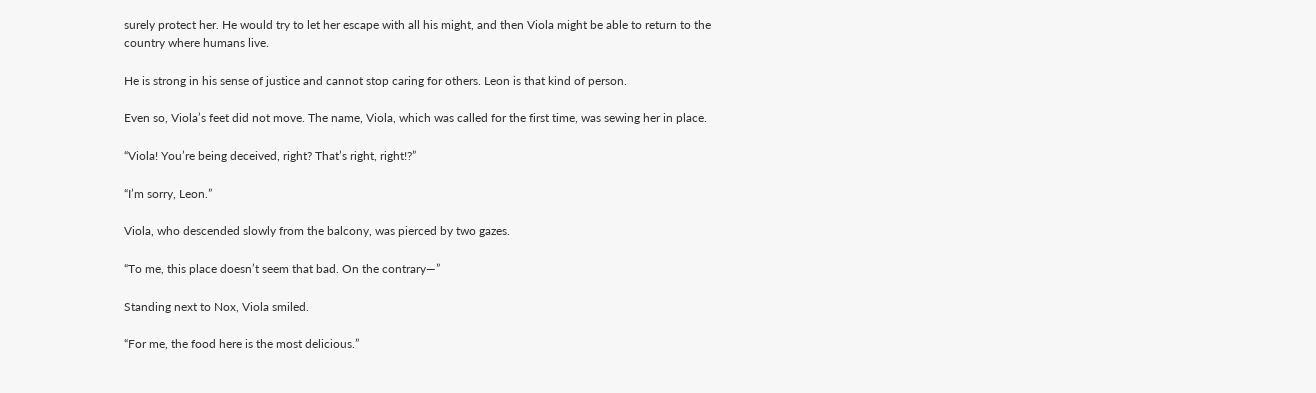surely protect her. He would try to let her escape with all his might, and then Viola might be able to return to the country where humans live.

He is strong in his sense of justice and cannot stop caring for others. Leon is that kind of person.

Even so, Viola’s feet did not move. The name, Viola, which was called for the first time, was sewing her in place.

“Viola! You’re being deceived, right? That’s right, right!?”

“I’m sorry, Leon.”

Viola, who descended slowly from the balcony, was pierced by two gazes.

“To me, this place doesn’t seem that bad. On the contrary—”

Standing next to Nox, Viola smiled.

“For me, the food here is the most delicious.”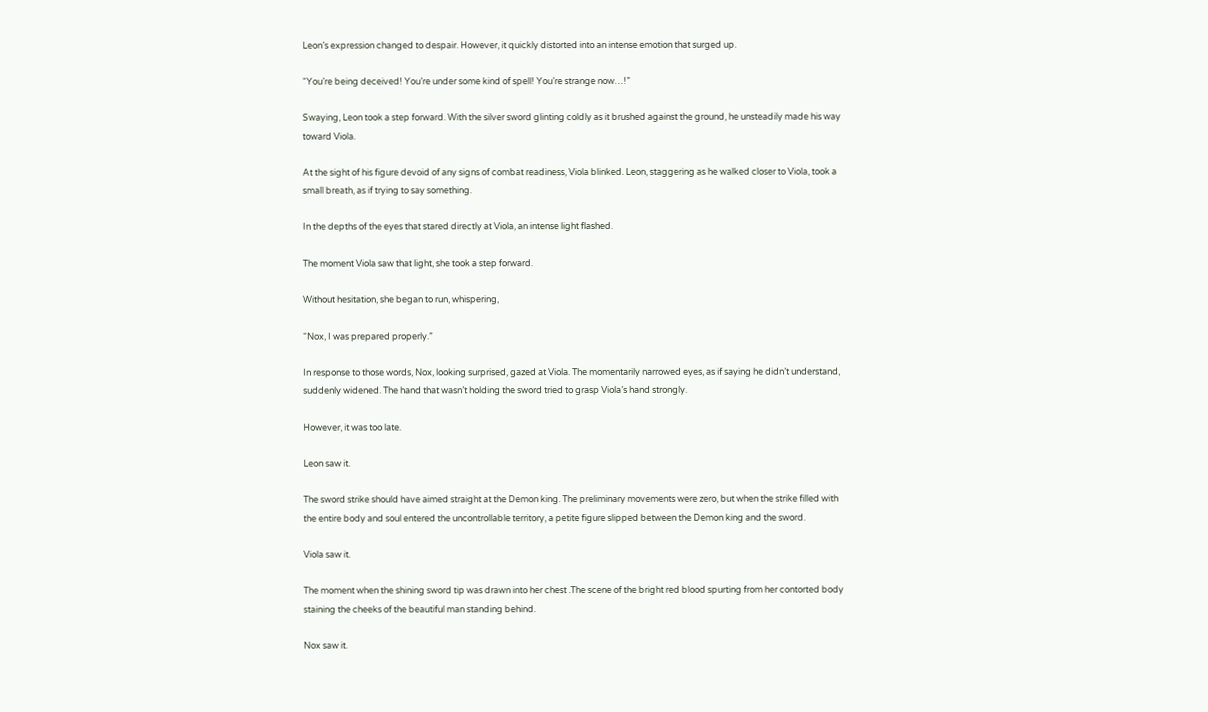Leon’s expression changed to despair. However, it quickly distorted into an intense emotion that surged up.

“You’re being deceived! You’re under some kind of spell! You’re strange now…!”

Swaying, Leon took a step forward. With the silver sword glinting coldly as it brushed against the ground, he unsteadily made his way toward Viola.

At the sight of his figure devoid of any signs of combat readiness, Viola blinked. Leon, staggering as he walked closer to Viola, took a small breath, as if trying to say something.

In the depths of the eyes that stared directly at Viola, an intense light flashed.

The moment Viola saw that light, she took a step forward.

Without hesitation, she began to run, whispering,

“Nox, I was prepared properly.”

In response to those words, Nox, looking surprised, gazed at Viola. The momentarily narrowed eyes, as if saying he didn’t understand, suddenly widened. The hand that wasn’t holding the sword tried to grasp Viola’s hand strongly.

However, it was too late.

Leon saw it.

The sword strike should have aimed straight at the Demon king. The preliminary movements were zero, but when the strike filled with the entire body and soul entered the uncontrollable territory, a petite figure slipped between the Demon king and the sword.

Viola saw it.

The moment when the shining sword tip was drawn into her chest .The scene of the bright red blood spurting from her contorted body staining the cheeks of the beautiful man standing behind.

Nox saw it.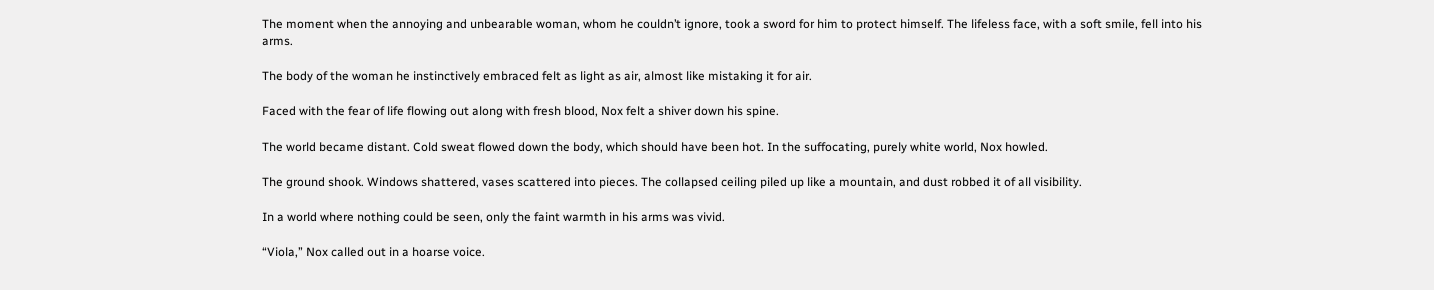The moment when the annoying and unbearable woman, whom he couldn’t ignore, took a sword for him to protect himself. The lifeless face, with a soft smile, fell into his arms.

The body of the woman he instinctively embraced felt as light as air, almost like mistaking it for air.

Faced with the fear of life flowing out along with fresh blood, Nox felt a shiver down his spine.

The world became distant. Cold sweat flowed down the body, which should have been hot. In the suffocating, purely white world, Nox howled.

The ground shook. Windows shattered, vases scattered into pieces. The collapsed ceiling piled up like a mountain, and dust robbed it of all visibility.

In a world where nothing could be seen, only the faint warmth in his arms was vivid.

“Viola,” Nox called out in a hoarse voice.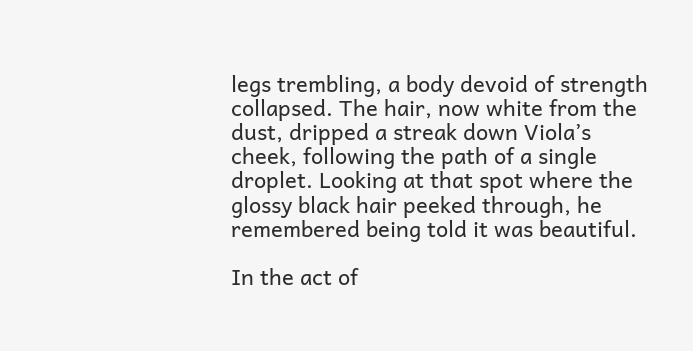legs trembling, a body devoid of strength collapsed. The hair, now white from the dust, dripped a streak down Viola’s cheek, following the path of a single droplet. Looking at that spot where the glossy black hair peeked through, he remembered being told it was beautiful.

In the act of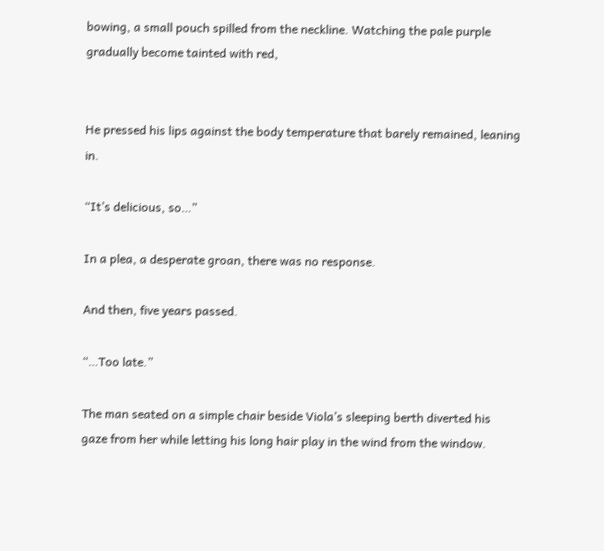bowing, a small pouch spilled from the neckline. Watching the pale purple gradually become tainted with red,


He pressed his lips against the body temperature that barely remained, leaning in.

“It’s delicious, so…”

In a plea, a desperate groan, there was no response.

And then, five years passed.

“…Too late.”

The man seated on a simple chair beside Viola’s sleeping berth diverted his gaze from her while letting his long hair play in the wind from the window.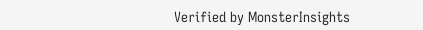Verified by MonsterInsights